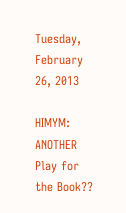Tuesday, February 26, 2013

HIMYM: ANOTHER Play for the Book??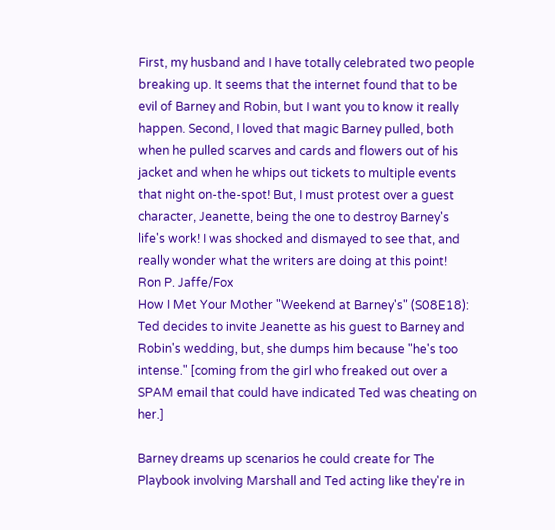First, my husband and I have totally celebrated two people breaking up. It seems that the internet found that to be evil of Barney and Robin, but I want you to know it really happen. Second, I loved that magic Barney pulled, both when he pulled scarves and cards and flowers out of his jacket and when he whips out tickets to multiple events that night on-the-spot! But, I must protest over a guest character, Jeanette, being the one to destroy Barney's life's work! I was shocked and dismayed to see that, and really wonder what the writers are doing at this point!
Ron P. Jaffe/Fox
How I Met Your Mother "Weekend at Barney's" (S08E18): Ted decides to invite Jeanette as his guest to Barney and Robin's wedding, but, she dumps him because "he's too intense." [coming from the girl who freaked out over a SPAM email that could have indicated Ted was cheating on her.]

Barney dreams up scenarios he could create for The Playbook involving Marshall and Ted acting like they're in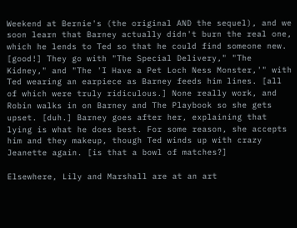Weekend at Bernie's (the original AND the sequel), and we soon learn that Barney actually didn't burn the real one, which he lends to Ted so that he could find someone new. [good!] They go with "The Special Delivery," "The Kidney," and "The 'I Have a Pet Loch Ness Monster,'" with Ted wearing an earpiece as Barney feeds him lines. [all of which were truly ridiculous.] None really work, and Robin walks in on Barney and The Playbook so she gets upset. [duh.] Barney goes after her, explaining that lying is what he does best. For some reason, she accepts him and they makeup, though Ted winds up with crazy Jeanette again. [is that a bowl of matches?]

Elsewhere, Lily and Marshall are at an art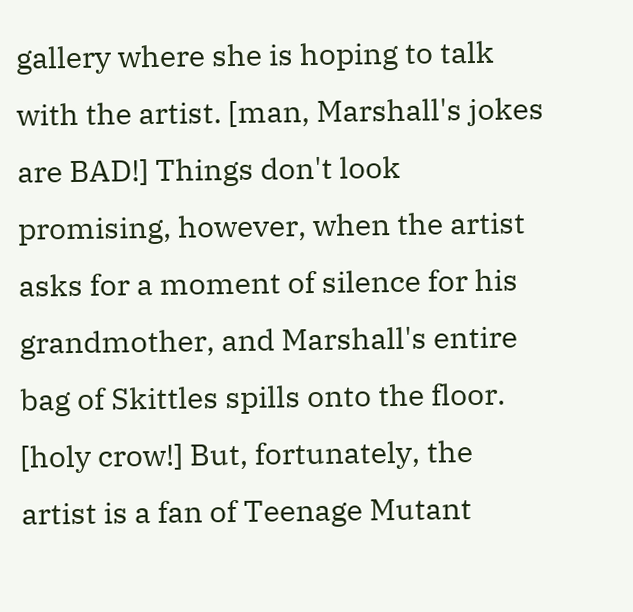gallery where she is hoping to talk with the artist. [man, Marshall's jokes are BAD!] Things don't look promising, however, when the artist asks for a moment of silence for his grandmother, and Marshall's entire bag of Skittles spills onto the floor. [holy crow!] But, fortunately, the artist is a fan of Teenage Mutant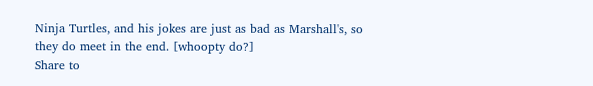Ninja Turtles, and his jokes are just as bad as Marshall's, so they do meet in the end. [whoopty do?]
Share to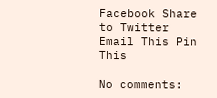Facebook Share to Twitter Email This Pin This

No comments: